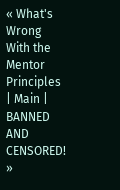« What's Wrong With the Mentor Principles | Main | BANNED AND CENSORED! »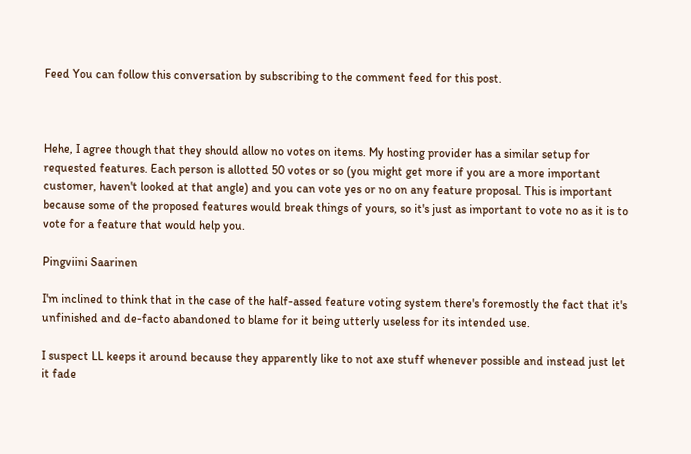Feed You can follow this conversation by subscribing to the comment feed for this post.



Hehe, I agree though that they should allow no votes on items. My hosting provider has a similar setup for requested features. Each person is allotted 50 votes or so (you might get more if you are a more important customer, haven't looked at that angle) and you can vote yes or no on any feature proposal. This is important because some of the proposed features would break things of yours, so it's just as important to vote no as it is to vote for a feature that would help you.

Pingviini Saarinen

I'm inclined to think that in the case of the half-assed feature voting system there's foremostly the fact that it's unfinished and de-facto abandoned to blame for it being utterly useless for its intended use.

I suspect LL keeps it around because they apparently like to not axe stuff whenever possible and instead just let it fade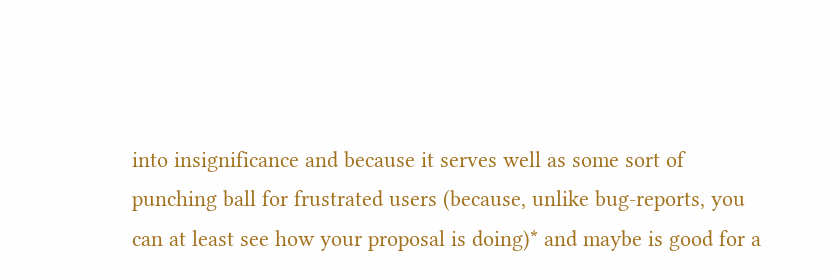into insignificance and because it serves well as some sort of punching ball for frustrated users (because, unlike bug-reports, you can at least see how your proposal is doing)* and maybe is good for a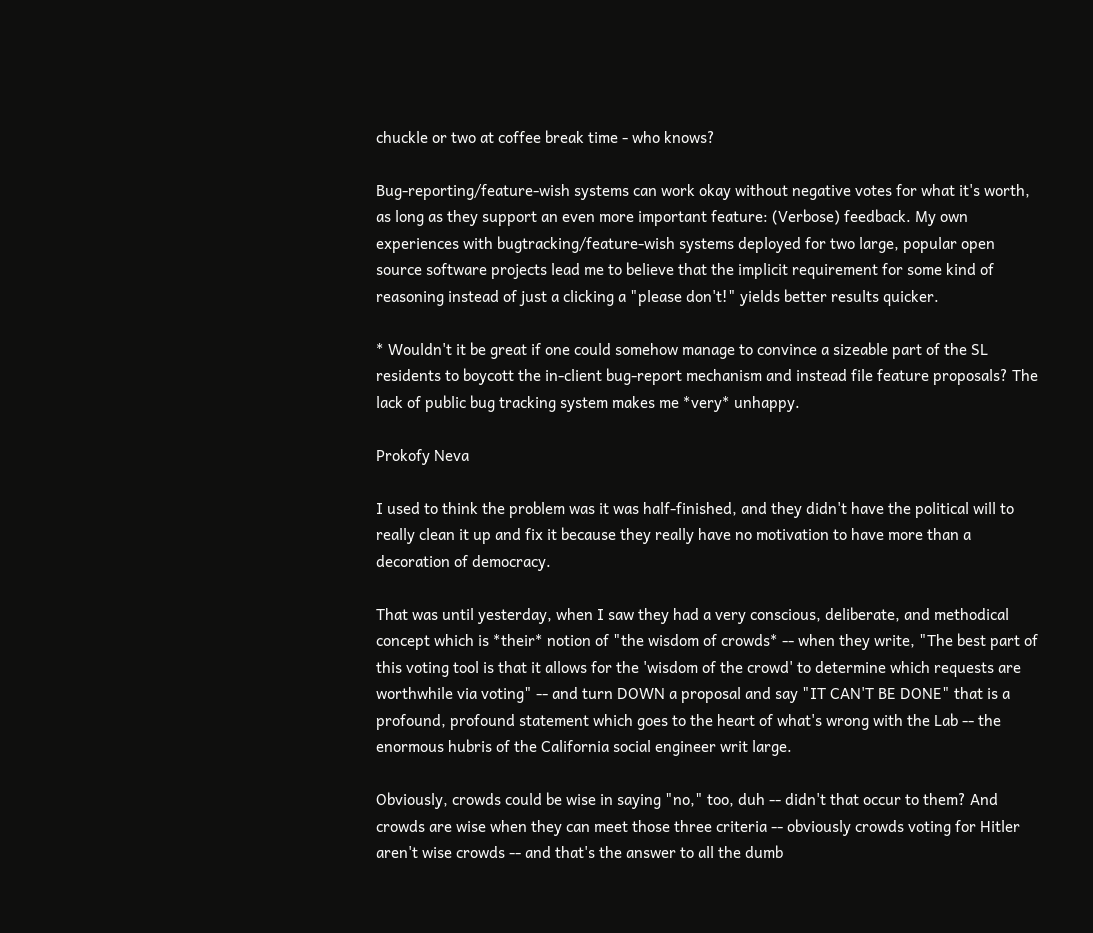chuckle or two at coffee break time - who knows?

Bug-reporting/feature-wish systems can work okay without negative votes for what it's worth, as long as they support an even more important feature: (Verbose) feedback. My own experiences with bugtracking/feature-wish systems deployed for two large, popular open source software projects lead me to believe that the implicit requirement for some kind of reasoning instead of just a clicking a "please don't!" yields better results quicker.

* Wouldn't it be great if one could somehow manage to convince a sizeable part of the SL residents to boycott the in-client bug-report mechanism and instead file feature proposals? The lack of public bug tracking system makes me *very* unhappy.

Prokofy Neva

I used to think the problem was it was half-finished, and they didn't have the political will to really clean it up and fix it because they really have no motivation to have more than a decoration of democracy.

That was until yesterday, when I saw they had a very conscious, deliberate, and methodical concept which is *their* notion of "the wisdom of crowds* -- when they write, "The best part of this voting tool is that it allows for the 'wisdom of the crowd' to determine which requests are worthwhile via voting" -- and turn DOWN a proposal and say "IT CAN'T BE DONE" that is a profound, profound statement which goes to the heart of what's wrong with the Lab -- the enormous hubris of the California social engineer writ large.

Obviously, crowds could be wise in saying "no," too, duh -- didn't that occur to them? And crowds are wise when they can meet those three criteria -- obviously crowds voting for Hitler aren't wise crowds -- and that's the answer to all the dumb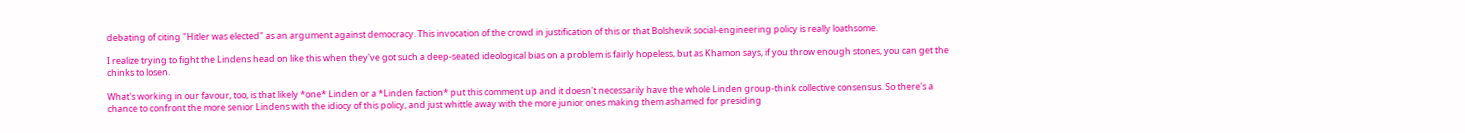debating of citing "Hitler was elected" as an argument against democracy. This invocation of the crowd in justification of this or that Bolshevik social-engineering policy is really loathsome.

I realize trying to fight the Lindens head on like this when they've got such a deep-seated ideological bias on a problem is fairly hopeless, but as Khamon says, if you throw enough stones, you can get the chinks to losen.

What's working in our favour, too, is that likely *one* Linden or a *Linden faction* put this comment up and it doesn't necessarily have the whole Linden group-think collective consensus. So there's a chance to confront the more senior Lindens with the idiocy of this policy, and just whittle away with the more junior ones making them ashamed for presiding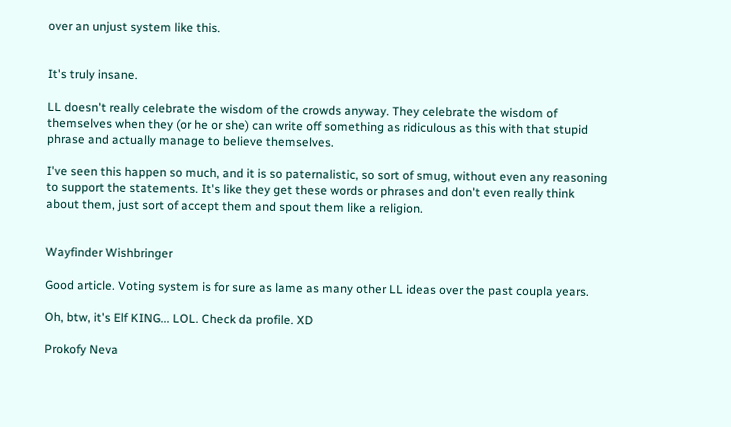over an unjust system like this.


It's truly insane.

LL doesn't really celebrate the wisdom of the crowds anyway. They celebrate the wisdom of themselves when they (or he or she) can write off something as ridiculous as this with that stupid phrase and actually manage to believe themselves.

I've seen this happen so much, and it is so paternalistic, so sort of smug, without even any reasoning to support the statements. It's like they get these words or phrases and don't even really think about them, just sort of accept them and spout them like a religion.


Wayfinder Wishbringer

Good article. Voting system is for sure as lame as many other LL ideas over the past coupla years.

Oh, btw, it's Elf KING... LOL. Check da profile. XD

Prokofy Neva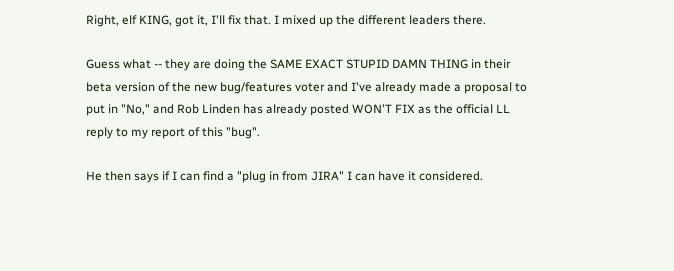Right, elf KING, got it, I'll fix that. I mixed up the different leaders there.

Guess what -- they are doing the SAME EXACT STUPID DAMN THING in their beta version of the new bug/features voter and I've already made a proposal to put in "No," and Rob Linden has already posted WON'T FIX as the official LL reply to my report of this "bug".

He then says if I can find a "plug in from JIRA" I can have it considered.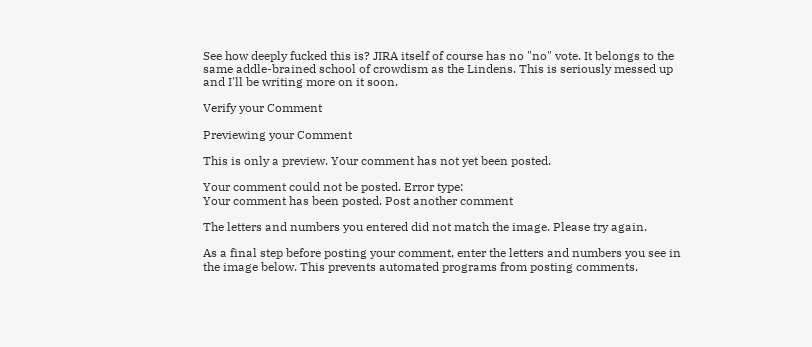See how deeply fucked this is? JIRA itself of course has no "no" vote. It belongs to the same addle-brained school of crowdism as the Lindens. This is seriously messed up and I'll be writing more on it soon.

Verify your Comment

Previewing your Comment

This is only a preview. Your comment has not yet been posted.

Your comment could not be posted. Error type:
Your comment has been posted. Post another comment

The letters and numbers you entered did not match the image. Please try again.

As a final step before posting your comment, enter the letters and numbers you see in the image below. This prevents automated programs from posting comments.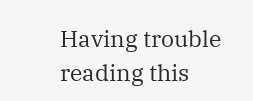Having trouble reading this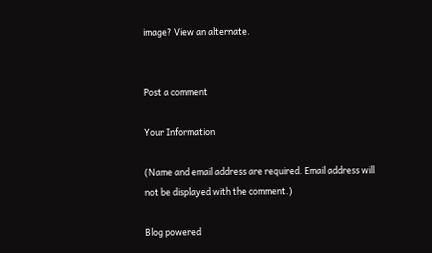image? View an alternate.


Post a comment

Your Information

(Name and email address are required. Email address will not be displayed with the comment.)

Blog powered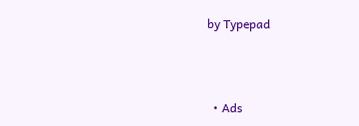by Typepad



  • Ads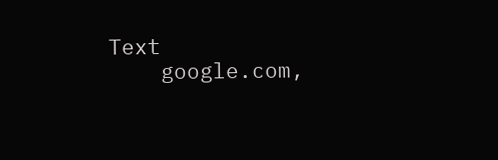Text
    google.com,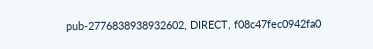pub-2776838938932602, DIRECT, f08c47fec0942fa0